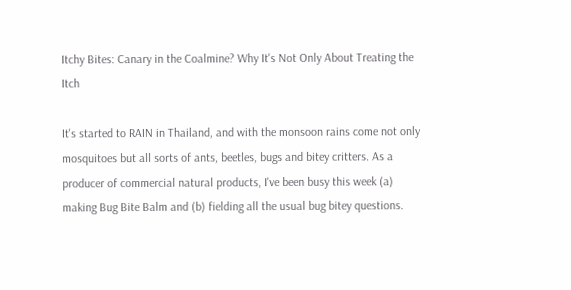Itchy Bites: Canary in the Coalmine? Why It's Not Only About Treating the Itch

It's started to RAIN in Thailand, and with the monsoon rains come not only mosquitoes but all sorts of ants, beetles, bugs and bitey critters. As a producer of commercial natural products, I've been busy this week (a) making Bug Bite Balm and (b) fielding all the usual bug bitey questions.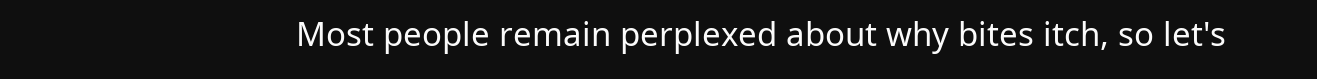Most people remain perplexed about why bites itch, so let's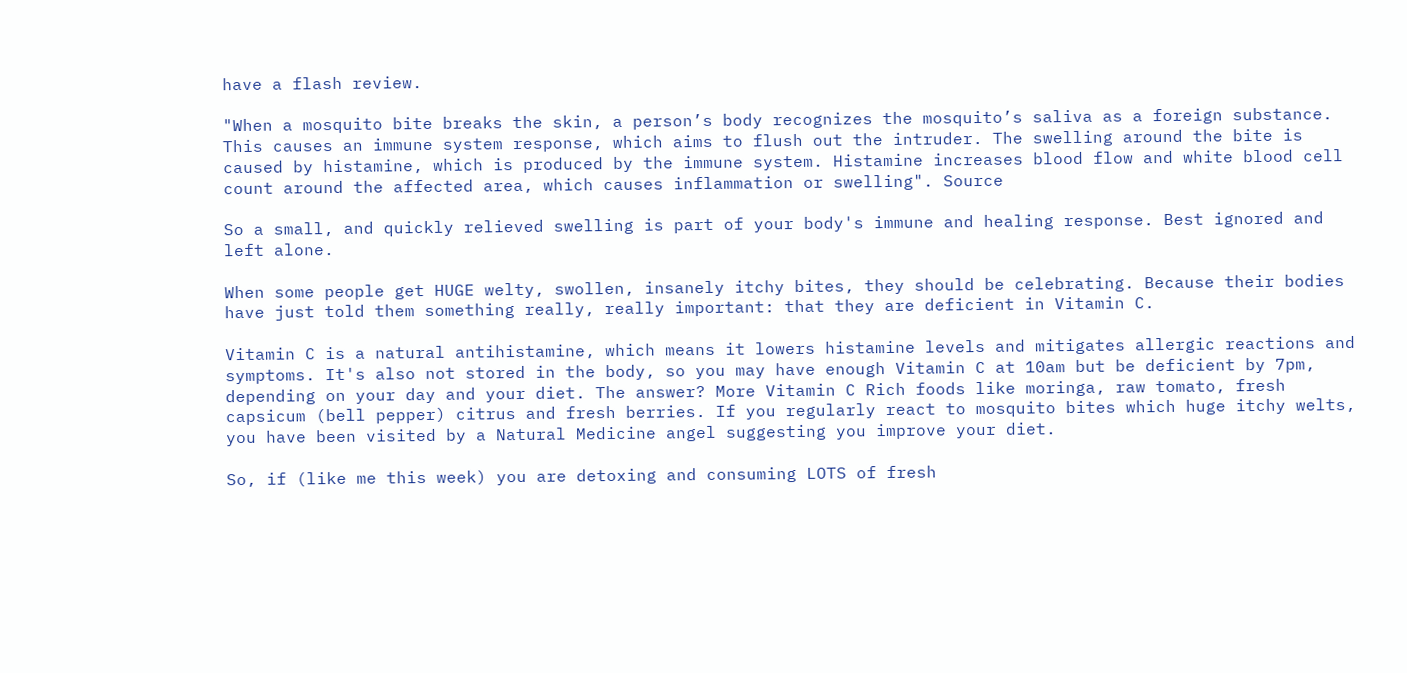have a flash review.

"When a mosquito bite breaks the skin, a person’s body recognizes the mosquito’s saliva as a foreign substance. This causes an immune system response, which aims to flush out the intruder. The swelling around the bite is caused by histamine, which is produced by the immune system. Histamine increases blood flow and white blood cell count around the affected area, which causes inflammation or swelling". Source

So a small, and quickly relieved swelling is part of your body's immune and healing response. Best ignored and left alone.

When some people get HUGE welty, swollen, insanely itchy bites, they should be celebrating. Because their bodies have just told them something really, really important: that they are deficient in Vitamin C.

Vitamin C is a natural antihistamine, which means it lowers histamine levels and mitigates allergic reactions and symptoms. It's also not stored in the body, so you may have enough Vitamin C at 10am but be deficient by 7pm, depending on your day and your diet. The answer? More Vitamin C Rich foods like moringa, raw tomato, fresh capsicum (bell pepper) citrus and fresh berries. If you regularly react to mosquito bites which huge itchy welts, you have been visited by a Natural Medicine angel suggesting you improve your diet.

So, if (like me this week) you are detoxing and consuming LOTS of fresh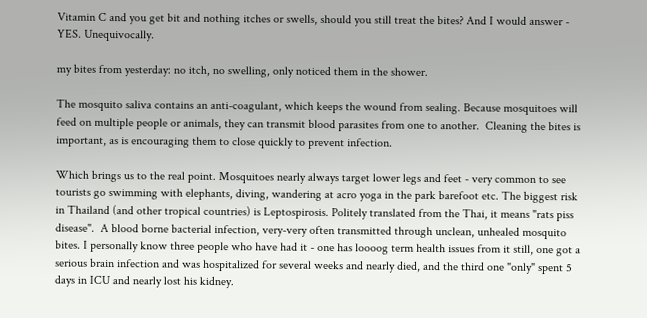Vitamin C and you get bit and nothing itches or swells, should you still treat the bites? And I would answer - YES. Unequivocally.

my bites from yesterday: no itch, no swelling, only noticed them in the shower.

The mosquito saliva contains an anti-coagulant, which keeps the wound from sealing. Because mosquitoes will feed on multiple people or animals, they can transmit blood parasites from one to another.  Cleaning the bites is important, as is encouraging them to close quickly to prevent infection.

Which brings us to the real point. Mosquitoes nearly always target lower legs and feet - very common to see tourists go swimming with elephants, diving, wandering at acro yoga in the park barefoot etc. The biggest risk in Thailand (and other tropical countries) is Leptospirosis. Politely translated from the Thai, it means "rats piss disease".  A blood borne bacterial infection, very-very often transmitted through unclean, unhealed mosquito bites. I personally know three people who have had it - one has loooog term health issues from it still, one got a serious brain infection and was hospitalized for several weeks and nearly died, and the third one "only" spent 5 days in ICU and nearly lost his kidney.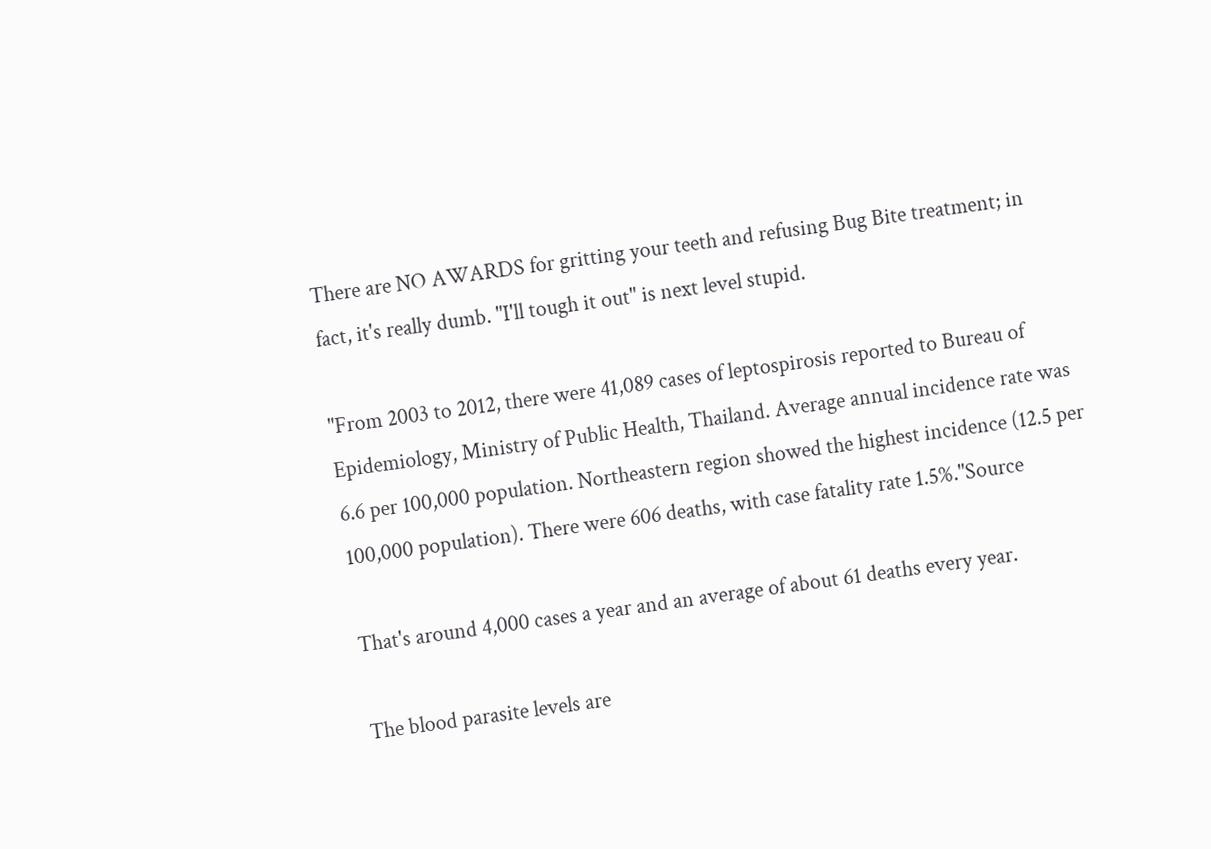There are NO AWARDS for gritting your teeth and refusing Bug Bite treatment; in fact, it's really dumb. "I'll tough it out" is next level stupid.

"From 2003 to 2012, there were 41,089 cases of leptospirosis reported to Bureau of Epidemiology, Ministry of Public Health, Thailand. Average annual incidence rate was 6.6 per 100,000 population. Northeastern region showed the highest incidence (12.5 per 100,000 population). There were 606 deaths, with case fatality rate 1.5%."Source

That's around 4,000 cases a year and an average of about 61 deaths every year.

The blood parasite levels are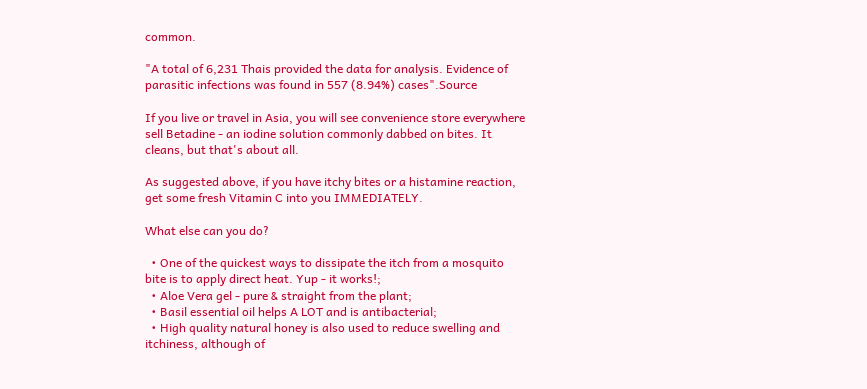common.

"A total of 6,231 Thais provided the data for analysis. Evidence of parasitic infections was found in 557 (8.94%) cases".Source

If you live or travel in Asia, you will see convenience store everywhere sell Betadine - an iodine solution commonly dabbed on bites. It cleans, but that's about all.

As suggested above, if you have itchy bites or a histamine reaction, get some fresh Vitamin C into you IMMEDIATELY.

What else can you do?

  • One of the quickest ways to dissipate the itch from a mosquito bite is to apply direct heat. Yup - it works!;
  • Aloe Vera gel - pure & straight from the plant;
  • Basil essential oil helps A LOT and is antibacterial;
  • High quality natural honey is also used to reduce swelling and itchiness, although of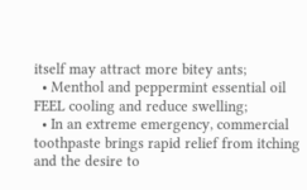itself may attract more bitey ants;
  • Menthol and peppermint essential oil FEEL cooling and reduce swelling;
  • In an extreme emergency, commercial toothpaste brings rapid relief from itching and the desire to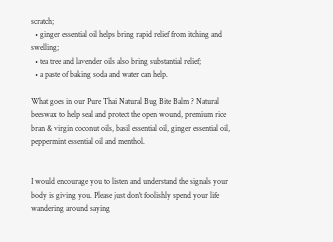scratch;
  • ginger essential oil helps bring rapid relief from itching and swelling;
  • tea tree and lavender oils also bring substantial relief;
  • a paste of baking soda and water can help.

What goes in our Pure Thai Natural Bug Bite Balm ? Natural beeswax to help seal and protect the open wound, premium rice bran & virgin coconut oils, basil essential oil, ginger essential oil, peppermint essential oil and menthol.


I would encourage you to listen and understand the signals your body is giving you. Please just don't foolishly spend your life wandering around saying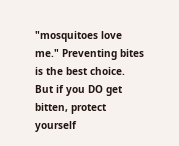"mosquitoes love me." Preventing bites is the best choice.  But if you DO get bitten, protect yourself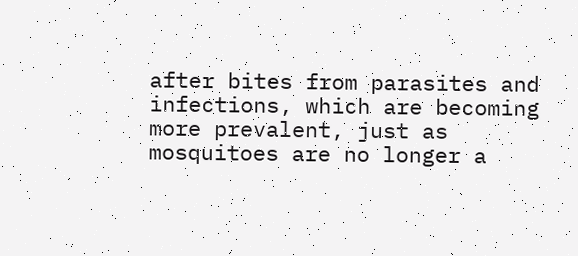after bites from parasites and infections, which are becoming more prevalent, just as mosquitoes are no longer a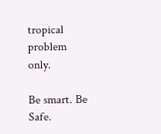tropical problem only.

Be smart. Be Safe.